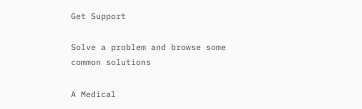Get Support

Solve a problem and browse some common solutions

A Medical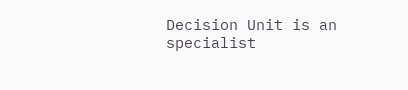Decision Unit is an specialist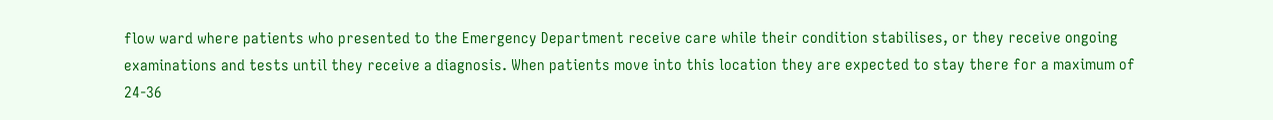flow ward where patients who presented to the Emergency Department receive care while their condition stabilises, or they receive ongoing examinations and tests until they receive a diagnosis. When patients move into this location they are expected to stay there for a maximum of 24-36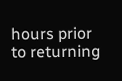hours prior to returning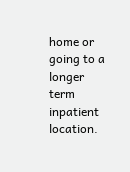home or going to a longer term inpatient location.